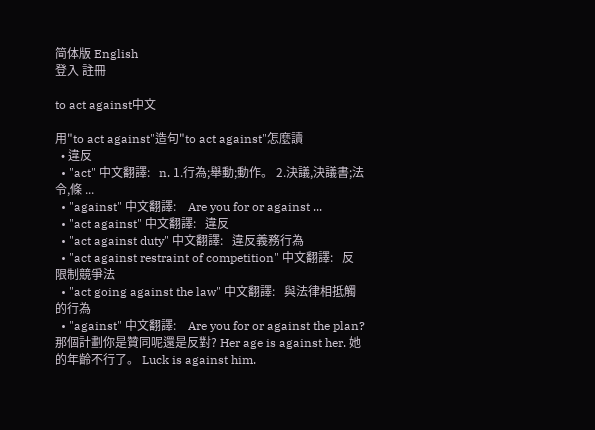简体版 English
登入 註冊

to act against中文

用"to act against"造句"to act against"怎麼讀
  • 違反
  • "act" 中文翻譯:   n. 1.行為;舉動;動作。 2.決議,決議書;法令,條 ...
  • "against" 中文翻譯:    Are you for or against ...
  • "act against" 中文翻譯:   違反
  • "act against duty" 中文翻譯:   違反義務行為
  • "act against restraint of competition" 中文翻譯:   反限制競爭法
  • "act going against the law" 中文翻譯:   與法律相抵觸的行為
  • "against" 中文翻譯:    Are you for or against the plan? 那個計劃你是贊同呢還是反對? Her age is against her. 她的年齡不行了。 Luck is against him.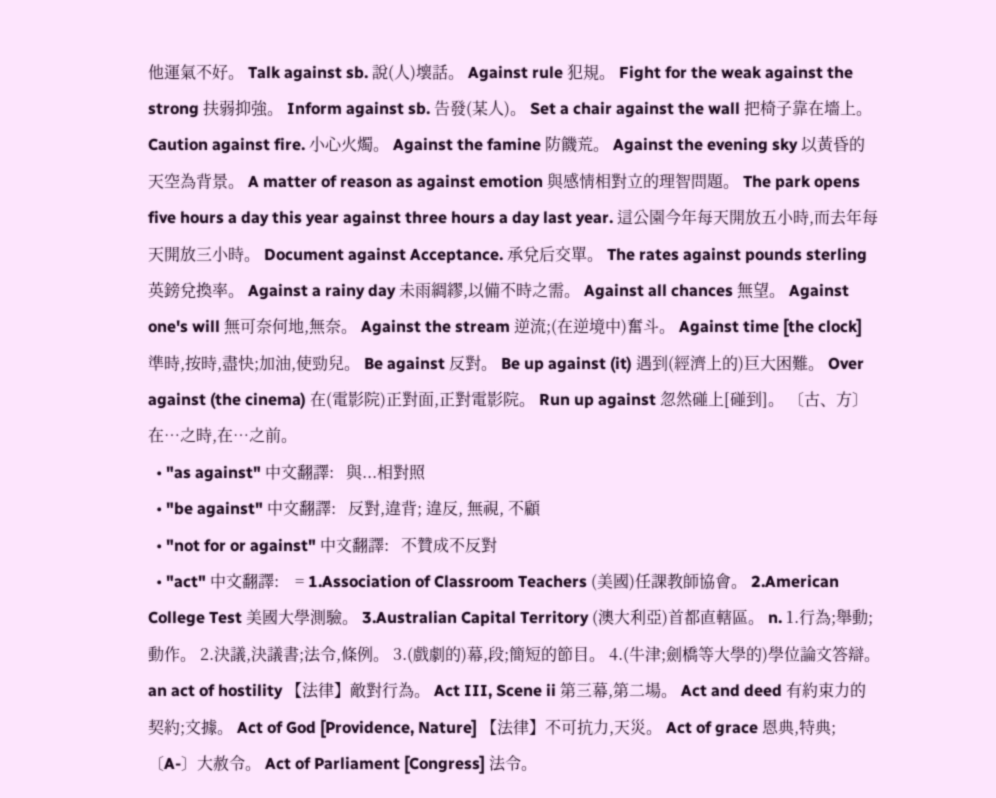他運氣不好。 Talk against sb. 說(人)壞話。 Against rule 犯規。 Fight for the weak against the strong 扶弱抑強。 Inform against sb. 告發(某人)。 Set a chair against the wall 把椅子靠在墻上。 Caution against fire. 小心火燭。 Against the famine 防饑荒。 Against the evening sky 以黃昏的天空為背景。 A matter of reason as against emotion 與感情相對立的理智問題。 The park opens five hours a day this year against three hours a day last year. 這公園今年每天開放五小時,而去年每天開放三小時。 Document against Acceptance. 承兌后交單。 The rates against pounds sterling 英鎊兌換率。 Against a rainy day 未雨綢繆,以備不時之需。 Against all chances 無望。 Against one's will 無可奈何地,無奈。 Against the stream 逆流;(在逆境中)奮斗。 Against time [the clock] 準時,按時,盡快;加油,使勁兒。 Be against 反對。 Be up against (it) 遇到(經濟上的)巨大困難。 Over against (the cinema) 在(電影院)正對面,正對電影院。 Run up against 忽然碰上[碰到]。 〔古、方〕在…之時,在…之前。
  • "as against" 中文翻譯:   與...相對照
  • "be against" 中文翻譯:   反對,違背; 違反, 無視, 不顧
  • "not for or against" 中文翻譯:   不贊成不反對
  • "act" 中文翻譯:    = 1.Association of Classroom Teachers (美國)任課教師協會。 2.American College Test 美國大學測驗。 3.Australian Capital Territory (澳大利亞)首都直轄區。 n. 1.行為;舉動;動作。 2.決議,決議書;法令,條例。 3.(戲劇的)幕,段;簡短的節目。 4.(牛津;劍橋等大學的)學位論文答辯。 an act of hostility 【法律】敵對行為。 Act III, Scene ii 第三幕,第二場。 Act and deed 有約束力的契約;文據。 Act of God [Providence, Nature] 【法律】不可抗力,天災。 Act of grace 恩典,特典;〔A-〕大赦令。 Act of Parliament [Congress] 法令。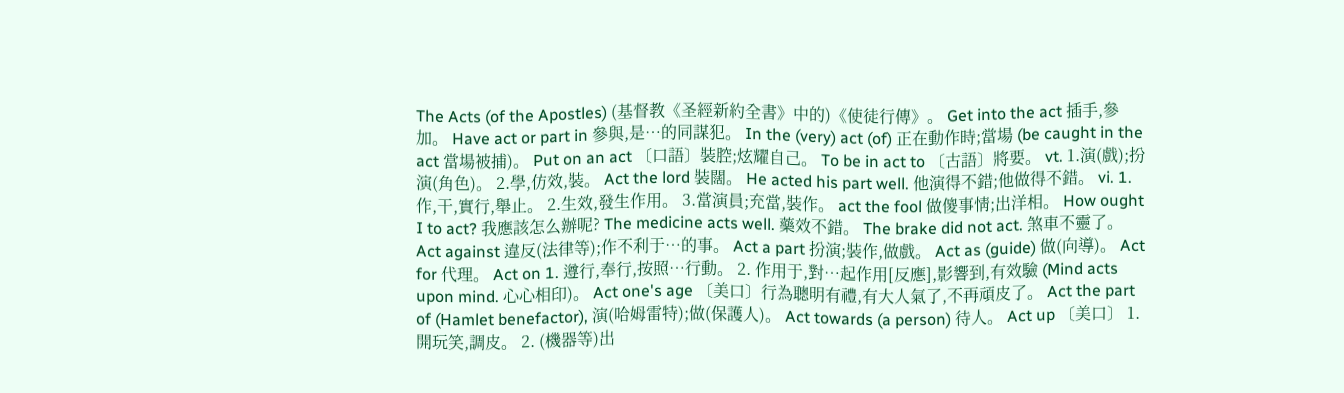The Acts (of the Apostles) (基督教《圣經新約全書》中的)《使徒行傳》。 Get into the act 插手,參加。 Have act or part in 參與,是…的同謀犯。 In the (very) act (of) 正在動作時;當場 (be caught in the act 當場被捕)。 Put on an act 〔口語〕裝腔;炫耀自己。 To be in act to 〔古語〕將要。 vt. 1.演(戲);扮演(角色)。 2.學,仿效,裝。 Act the lord 裝闊。 He acted his part well. 他演得不錯;他做得不錯。 vi. 1.作,干,實行,舉止。 2.生效,發生作用。 3.當演員;充當,裝作。 act the fool 做傻事情;出洋相。 How ought I to act? 我應該怎么辦呢? The medicine acts well. 藥效不錯。 The brake did not act. 煞車不靈了。 Act against 違反(法律等);作不利于…的事。 Act a part 扮演;裝作,做戲。 Act as (guide) 做(向導)。 Act for 代理。 Act on 1. 遵行,奉行,按照…行動。 2. 作用于,對…起作用[反應],影響到,有效驗 (Mind acts upon mind. 心心相印)。 Act one's age 〔美口〕行為聰明有禮,有大人氣了,不再頑皮了。 Act the part of (Hamlet benefactor), 演(哈姆雷特);做(保護人)。 Act towards (a person) 待人。 Act up 〔美口〕 1. 開玩笑,調皮。 2. (機器等)出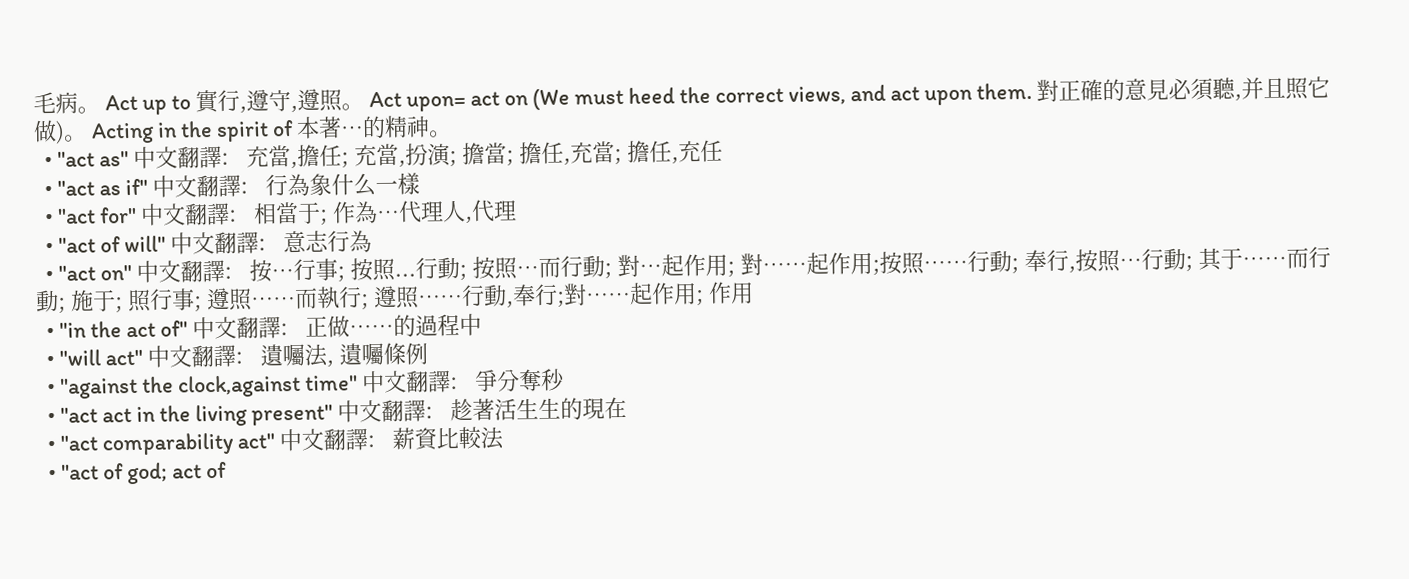毛病。 Act up to 實行,遵守,遵照。 Act upon= act on (We must heed the correct views, and act upon them. 對正確的意見必須聽,并且照它做)。 Acting in the spirit of 本著…的精神。
  • "act as" 中文翻譯:   充當,擔任; 充當,扮演; 擔當; 擔任,充當; 擔任,充任
  • "act as if" 中文翻譯:   行為象什么一樣
  • "act for" 中文翻譯:   相當于; 作為…代理人,代理
  • "act of will" 中文翻譯:   意志行為
  • "act on" 中文翻譯:   按…行事; 按照...行動; 按照…而行動; 對…起作用; 對……起作用;按照……行動; 奉行,按照…行動; 其于……而行動; 施于; 照行事; 遵照……而執行; 遵照……行動,奉行;對……起作用; 作用
  • "in the act of" 中文翻譯:   正做……的過程中
  • "will act" 中文翻譯:   遺囑法, 遺囑條例
  • "against the clock,against time" 中文翻譯:   爭分奪秒
  • "act act in the living present" 中文翻譯:   趁著活生生的現在
  • "act comparability act" 中文翻譯:   薪資比較法
  • "act of god; act of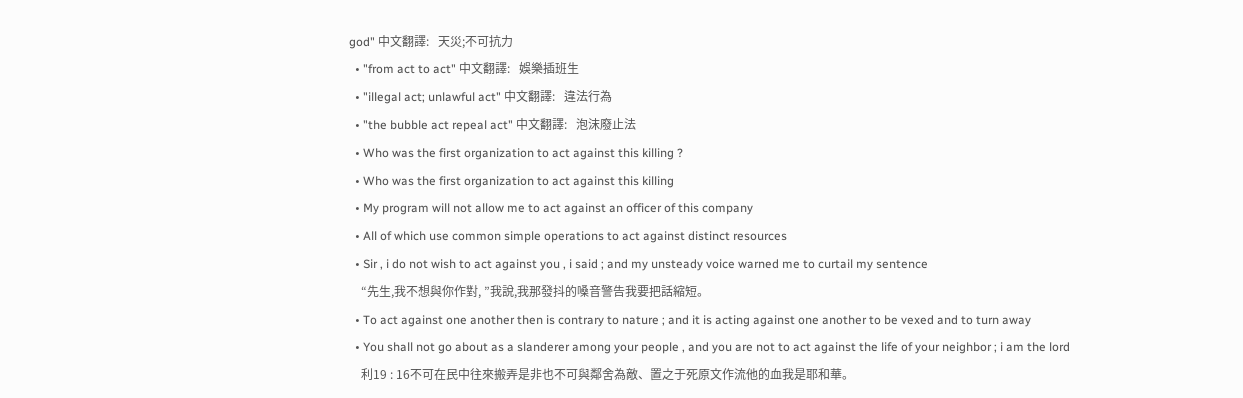god" 中文翻譯:   天災;不可抗力
  • "from act to act" 中文翻譯:   娛樂插班生
  • "illegal act; unlawful act" 中文翻譯:   違法行為
  • "the bubble act repeal act" 中文翻譯:   泡沫廢止法
  • Who was the first organization to act against this killing ?
  • Who was the first organization to act against this killing
  • My program will not allow me to act against an officer of this company
  • All of which use common simple operations to act against distinct resources
  • Sir , i do not wish to act against you , i said ; and my unsteady voice warned me to curtail my sentence
    “先生,我不想與你作對, ”我說,我那發抖的嗓音警告我要把話縮短。
  • To act against one another then is contrary to nature ; and it is acting against one another to be vexed and to turn away
  • You shall not go about as a slanderer among your people , and you are not to act against the life of your neighbor ; i am the lord
    利19 : 16不可在民中往來搬弄是非也不可與鄰舍為敵、置之于死原文作流他的血我是耶和華。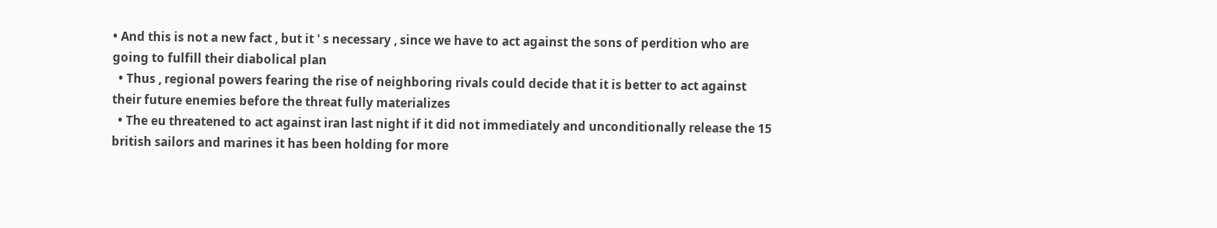• And this is not a new fact , but it ' s necessary , since we have to act against the sons of perdition who are going to fulfill their diabolical plan
  • Thus , regional powers fearing the rise of neighboring rivals could decide that it is better to act against their future enemies before the threat fully materializes
  • The eu threatened to act against iran last night if it did not immediately and unconditionally release the 15 british sailors and marines it has been holding for more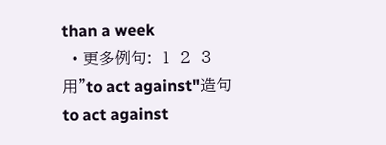than a week
  • 更多例句:  1  2  3
用"to act against"造句
to act against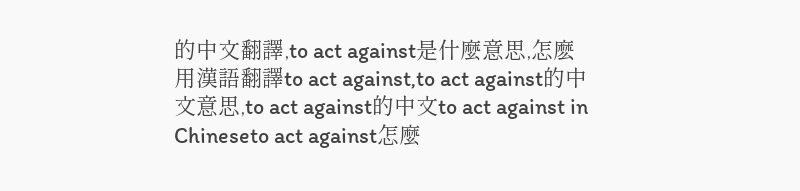的中文翻譯,to act against是什麼意思,怎麽用漢語翻譯to act against,to act against的中文意思,to act against的中文to act against in Chineseto act against怎麼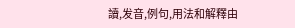讀,发音,例句,用法和解釋由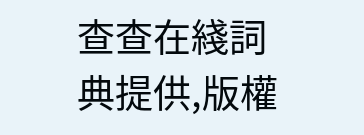查查在綫詞典提供,版權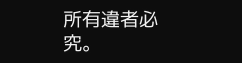所有違者必究。